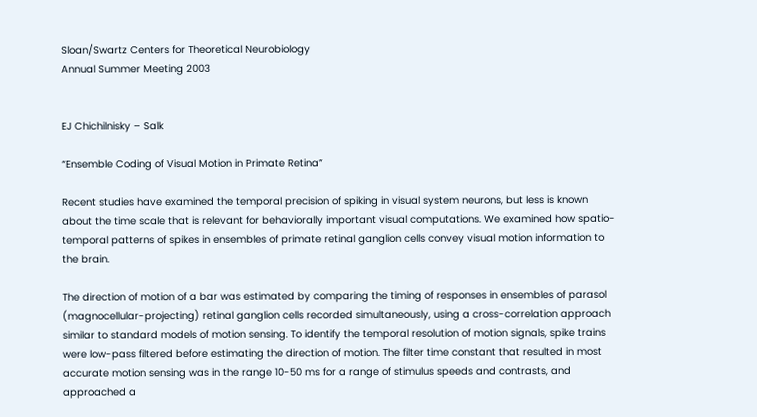Sloan/Swartz Centers for Theoretical Neurobiology
Annual Summer Meeting 2003


EJ Chichilnisky – Salk

“Ensemble Coding of Visual Motion in Primate Retina”

Recent studies have examined the temporal precision of spiking in visual system neurons, but less is known about the time scale that is relevant for behaviorally important visual computations. We examined how spatio-temporal patterns of spikes in ensembles of primate retinal ganglion cells convey visual motion information to the brain.

The direction of motion of a bar was estimated by comparing the timing of responses in ensembles of parasol (magnocellular-projecting) retinal ganglion cells recorded simultaneously, using a cross-correlation approach similar to standard models of motion sensing. To identify the temporal resolution of motion signals, spike trains were low-pass filtered before estimating the direction of motion. The filter time constant that resulted in most accurate motion sensing was in the range 10-50 ms for a range of stimulus speeds and contrasts, and approached a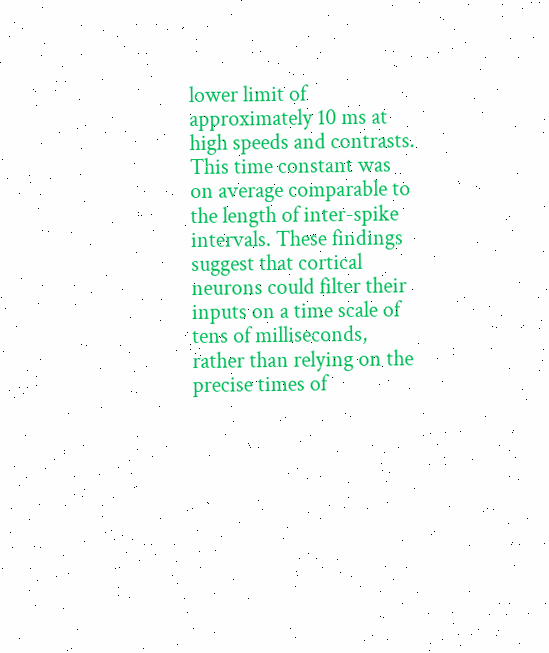lower limit of approximately 10 ms at high speeds and contrasts. This time constant was on average comparable to the length of inter-spike intervals. These findings suggest that cortical neurons could filter their inputs on a time scale of tens of milliseconds, rather than relying on the precise times of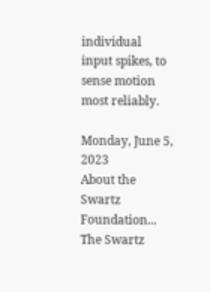individual input spikes, to sense motion most reliably.

Monday, June 5, 2023
About the Swartz Foundation...
The Swartz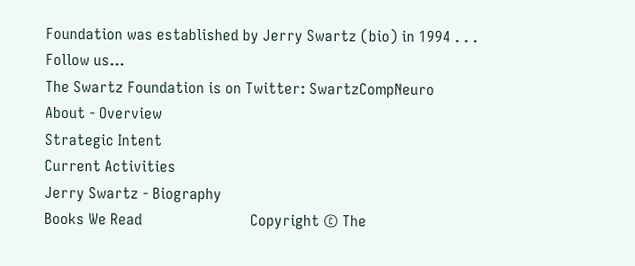Foundation was established by Jerry Swartz (bio) in 1994 . . .
Follow us...
The Swartz Foundation is on Twitter: SwartzCompNeuro
About - Overview
Strategic Intent
Current Activities
Jerry Swartz - Biography
Books We Read                           Copyright © The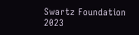Swartz Foundation 2023